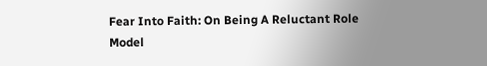Fear Into Faith: On Being A Reluctant Role Model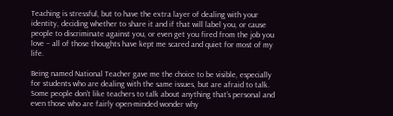Teaching is stressful, but to have the extra layer of dealing with your identity, deciding whether to share it and if that will label you, or cause people to discriminate against you, or even get you fired from the job you love – all of those thoughts have kept me scared and quiet for most of my life.

Being named National Teacher gave me the choice to be visible, especially for students who are dealing with the same issues, but are afraid to talk. Some people don’t like teachers to talk about anything that’s personal and even those who are fairly open-minded wonder why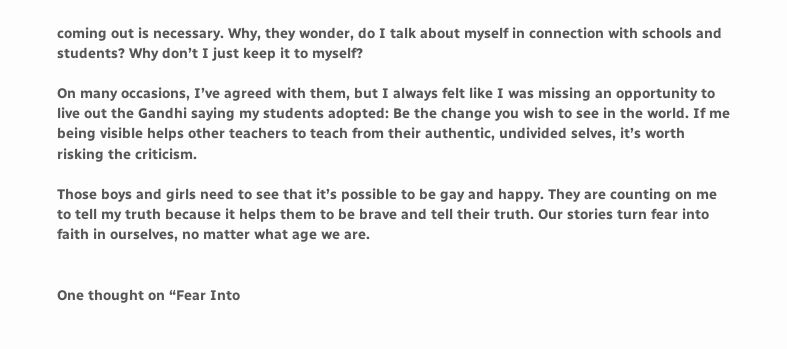coming out is necessary. Why, they wonder, do I talk about myself in connection with schools and students? Why don’t I just keep it to myself?

On many occasions, I’ve agreed with them, but I always felt like I was missing an opportunity to live out the Gandhi saying my students adopted: Be the change you wish to see in the world. If me being visible helps other teachers to teach from their authentic, undivided selves, it’s worth risking the criticism.

Those boys and girls need to see that it’s possible to be gay and happy. They are counting on me to tell my truth because it helps them to be brave and tell their truth. Our stories turn fear into faith in ourselves, no matter what age we are.


One thought on “Fear Into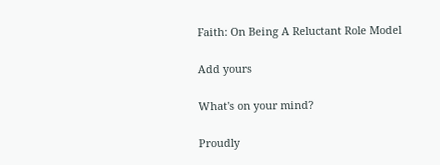Faith: On Being A Reluctant Role Model

Add yours

What's on your mind?

Proudly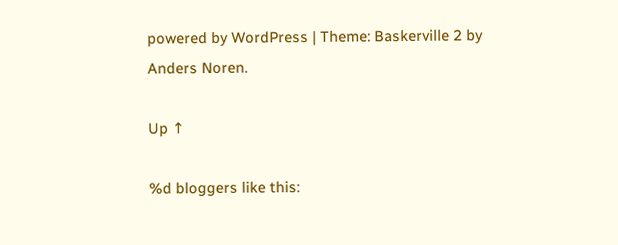powered by WordPress | Theme: Baskerville 2 by Anders Noren.

Up ↑

%d bloggers like this: